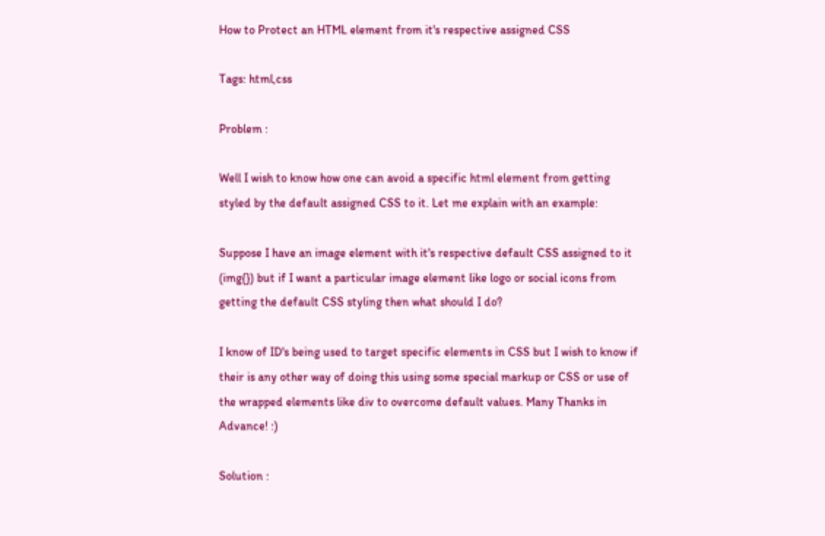How to Protect an HTML element from it's respective assigned CSS

Tags: html,css

Problem :

Well I wish to know how one can avoid a specific html element from getting styled by the default assigned CSS to it. Let me explain with an example:

Suppose I have an image element with it's respective default CSS assigned to it (img{}) but if I want a particular image element like logo or social icons from getting the default CSS styling then what should I do?

I know of ID's being used to target specific elements in CSS but I wish to know if their is any other way of doing this using some special markup or CSS or use of the wrapped elements like div to overcome default values. Many Thanks in Advance! :)

Solution :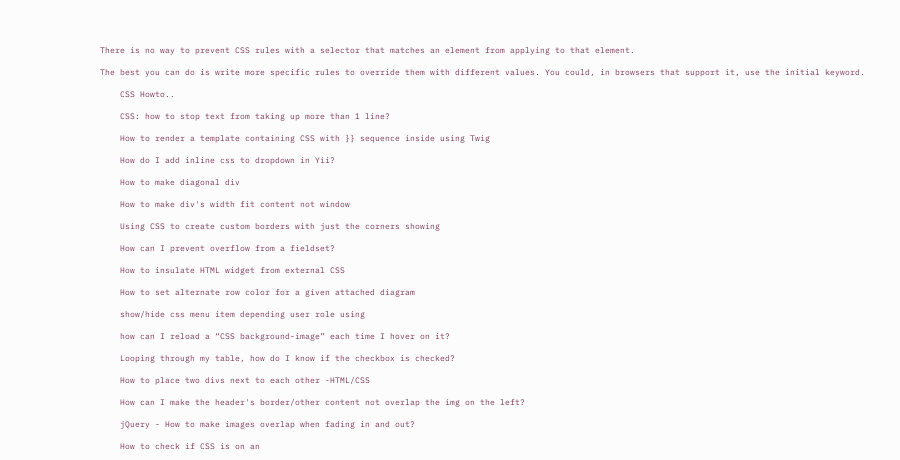There is no way to prevent CSS rules with a selector that matches an element from applying to that element.

The best you can do is write more specific rules to override them with different values. You could, in browsers that support it, use the initial keyword.

    CSS Howto..

    CSS: how to stop text from taking up more than 1 line?

    How to render a template containing CSS with }} sequence inside using Twig

    How do I add inline css to dropdown in Yii?

    How to make diagonal div

    How to make div's width fit content not window

    Using CSS to create custom borders with just the corners showing

    How can I prevent overflow from a fieldset?

    How to insulate HTML widget from external CSS

    How to set alternate row color for a given attached diagram

    show/hide css menu item depending user role using

    how can I reload a “CSS background-image” each time I hover on it?

    Looping through my table, how do I know if the checkbox is checked?

    How to place two divs next to each other -HTML/CSS

    How can I make the header's border/other content not overlap the img on the left?

    jQuery - How to make images overlap when fading in and out?

    How to check if CSS is on an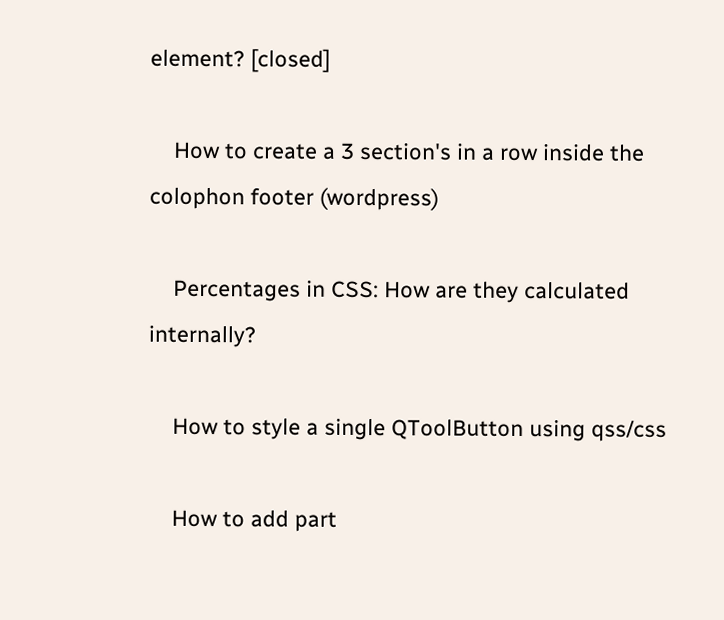element? [closed]

    How to create a 3 section's in a row inside the colophon footer (wordpress)

    Percentages in CSS: How are they calculated internally?

    How to style a single QToolButton using qss/css

    How to add part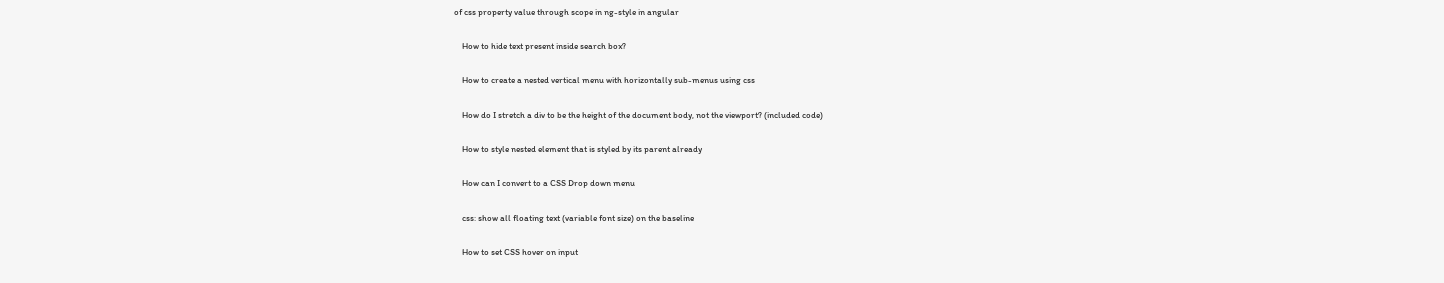of css property value through scope in ng-style in angular

    How to hide text present inside search box?

    How to create a nested vertical menu with horizontally sub-menus using css

    How do I stretch a div to be the height of the document body, not the viewport? (included code)

    How to style nested element that is styled by its parent already

    How can I convert to a CSS Drop down menu

    css: show all floating text (variable font size) on the baseline

    How to set CSS hover on input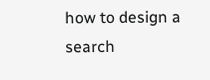how to design a search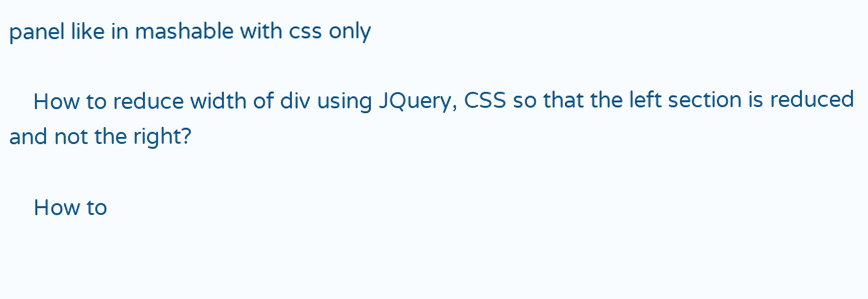panel like in mashable with css only

    How to reduce width of div using JQuery, CSS so that the left section is reduced and not the right?

    How to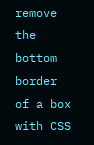remove the bottom border of a box with CSS